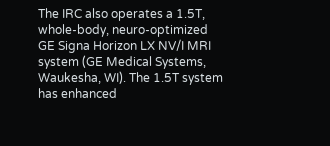The IRC also operates a 1.5T, whole-body, neuro-optimized GE Signa Horizon LX NV/I MRI system (GE Medical Systems, Waukesha, WI). The 1.5T system has enhanced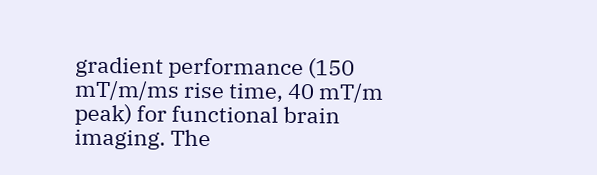gradient performance (150 mT/m/ms rise time, 40 mT/m peak) for functional brain imaging. The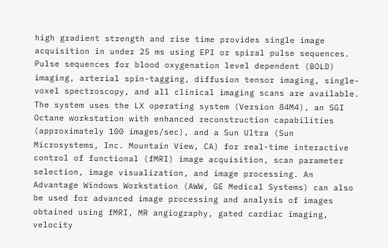high gradient strength and rise time provides single image acquisition in under 25 ms using EPI or spiral pulse sequences. Pulse sequences for blood oxygenation level dependent (BOLD) imaging, arterial spin-tagging, diffusion tensor imaging, single-voxel spectroscopy, and all clinical imaging scans are available. The system uses the LX operating system (Version 84M4), an SGI Octane workstation with enhanced reconstruction capabilities (approximately 100 images/sec), and a Sun Ultra (Sun Microsystems, Inc. Mountain View, CA) for real-time interactive control of functional (fMRI) image acquisition, scan parameter selection, image visualization, and image processing. An Advantage Windows Workstation (AWW, GE Medical Systems) can also be used for advanced image processing and analysis of images obtained using fMRI, MR angiography, gated cardiac imaging, velocity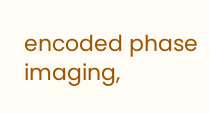encoded phase imaging,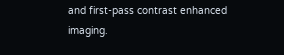and first-pass contrast enhanced imaging.